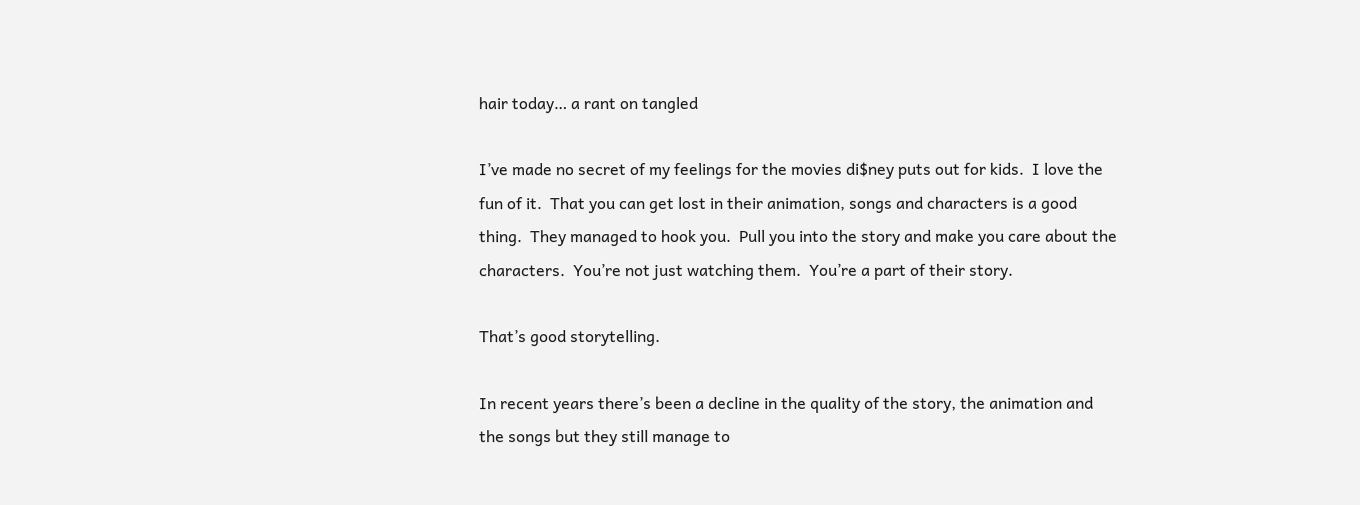hair today… a rant on tangled

I’ve made no secret of my feelings for the movies di$ney puts out for kids.  I love the fun of it.  That you can get lost in their animation, songs and characters is a good thing.  They managed to hook you.  Pull you into the story and make you care about the characters.  You’re not just watching them.  You’re a part of their story.

That’s good storytelling.

In recent years there’s been a decline in the quality of the story, the animation and the songs but they still manage to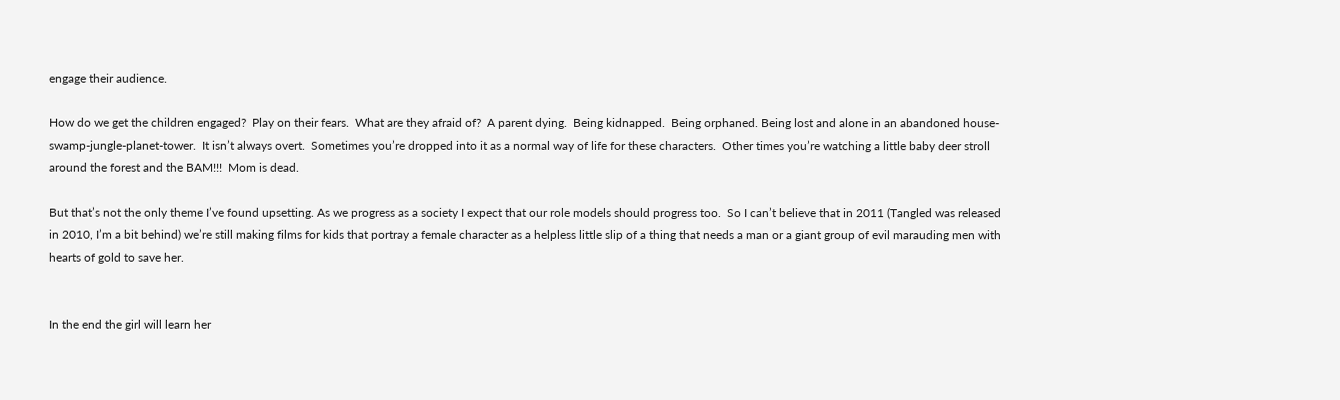engage their audience.

How do we get the children engaged?  Play on their fears.  What are they afraid of?  A parent dying.  Being kidnapped.  Being orphaned. Being lost and alone in an abandoned house-swamp-jungle-planet-tower.  It isn’t always overt.  Sometimes you’re dropped into it as a normal way of life for these characters.  Other times you’re watching a little baby deer stroll around the forest and the BAM!!!  Mom is dead.

But that’s not the only theme I’ve found upsetting. As we progress as a society I expect that our role models should progress too.  So I can’t believe that in 2011 (Tangled was released in 2010, I’m a bit behind) we’re still making films for kids that portray a female character as a helpless little slip of a thing that needs a man or a giant group of evil marauding men with hearts of gold to save her.


In the end the girl will learn her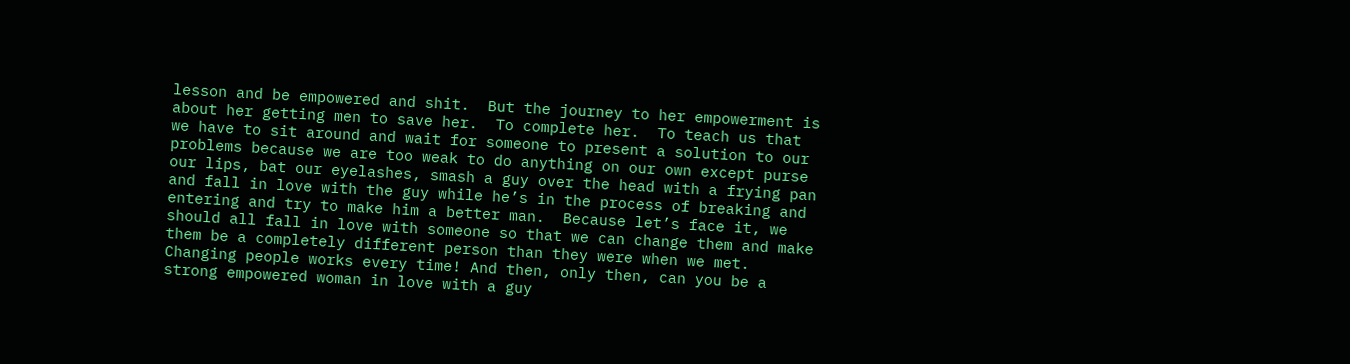lesson and be empowered and shit.  But the journey to her empowerment is about her getting men to save her.  To complete her.  To teach us that we have to sit around and wait for someone to present a solution to our problems because we are too weak to do anything on our own except purse our lips, bat our eyelashes, smash a guy over the head with a frying pan and fall in love with the guy while he’s in the process of breaking and entering and try to make him a better man.  Because let’s face it, we should all fall in love with someone so that we can change them and make them be a completely different person than they were when we met.  Changing people works every time! And then, only then, can you be a strong empowered woman in love with a guy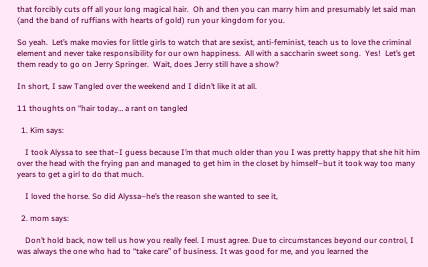that forcibly cuts off all your long magical hair.  Oh and then you can marry him and presumably let said man (and the band of ruffians with hearts of gold) run your kingdom for you.

So yeah.  Let’s make movies for little girls to watch that are sexist, anti-feminist, teach us to love the criminal element and never take responsibility for our own happiness.  All with a saccharin sweet song.  Yes!  Let’s get them ready to go on Jerry Springer.  Wait, does Jerry still have a show?

In short, I saw Tangled over the weekend and I didn’t like it at all.

11 thoughts on “hair today… a rant on tangled

  1. Kim says:

    I took Alyssa to see that–I guess because I’m that much older than you I was pretty happy that she hit him over the head with the frying pan and managed to get him in the closet by himself–but it took way too many years to get a girl to do that much.

    I loved the horse. So did Alyssa–he’s the reason she wanted to see it,

  2. mom says:

    Don’t hold back, now tell us how you really feel. I must agree. Due to circumstances beyond our control, I was always the one who had to “take care” of business. It was good for me, and you learned the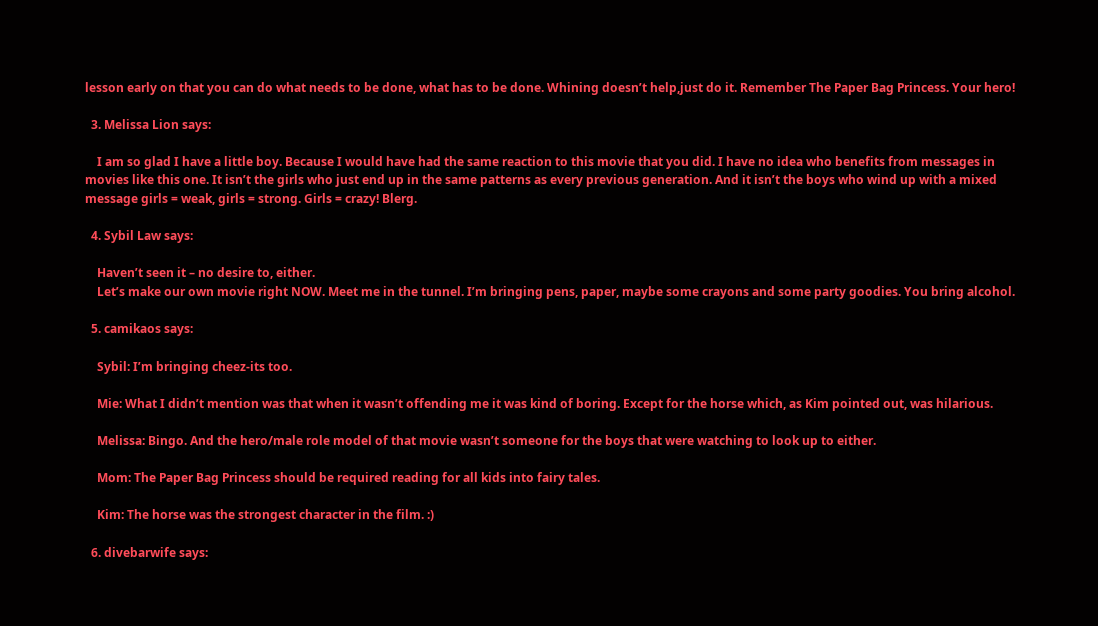lesson early on that you can do what needs to be done, what has to be done. Whining doesn’t help,just do it. Remember The Paper Bag Princess. Your hero!

  3. Melissa Lion says:

    I am so glad I have a little boy. Because I would have had the same reaction to this movie that you did. I have no idea who benefits from messages in movies like this one. It isn’t the girls who just end up in the same patterns as every previous generation. And it isn’t the boys who wind up with a mixed message girls = weak, girls = strong. Girls = crazy! Blerg.

  4. Sybil Law says:

    Haven’t seen it – no desire to, either.
    Let’s make our own movie right NOW. Meet me in the tunnel. I’m bringing pens, paper, maybe some crayons and some party goodies. You bring alcohol.

  5. camikaos says:

    Sybil: I’m bringing cheez-its too.

    Mie: What I didn’t mention was that when it wasn’t offending me it was kind of boring. Except for the horse which, as Kim pointed out, was hilarious.

    Melissa: Bingo. And the hero/male role model of that movie wasn’t someone for the boys that were watching to look up to either.

    Mom: The Paper Bag Princess should be required reading for all kids into fairy tales.

    Kim: The horse was the strongest character in the film. :)

  6. divebarwife says: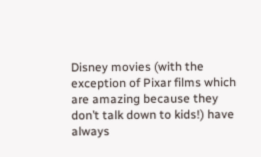Disney movies (with the exception of Pixar films which are amazing because they don’t talk down to kids!) have always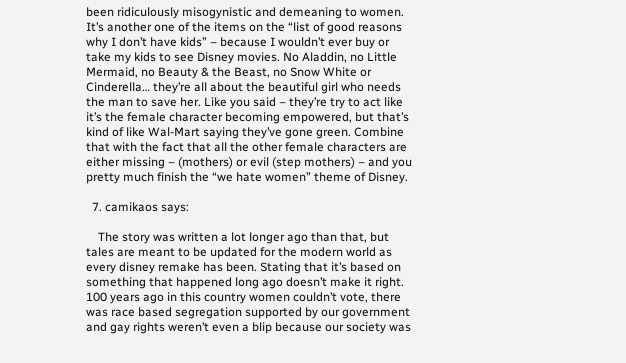been ridiculously misogynistic and demeaning to women. It’s another one of the items on the “list of good reasons why I don’t have kids” – because I wouldn’t ever buy or take my kids to see Disney movies. No Aladdin, no Little Mermaid, no Beauty & the Beast, no Snow White or Cinderella… they’re all about the beautiful girl who needs the man to save her. Like you said – they’re try to act like it’s the female character becoming empowered, but that’s kind of like Wal-Mart saying they’ve gone green. Combine that with the fact that all the other female characters are either missing – (mothers) or evil (step mothers) – and you pretty much finish the “we hate women” theme of Disney.

  7. camikaos says:

    The story was written a lot longer ago than that, but tales are meant to be updated for the modern world as every disney remake has been. Stating that it’s based on something that happened long ago doesn’t make it right. 100 years ago in this country women couldn’t vote, there was race based segregation supported by our government and gay rights weren’t even a blip because our society was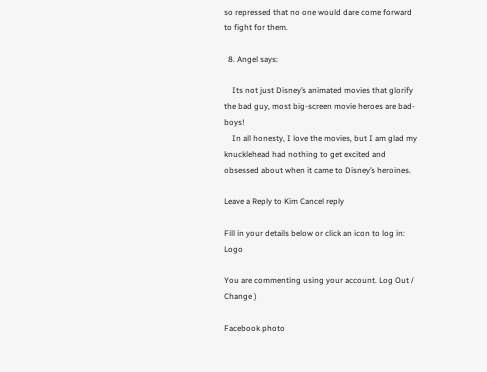so repressed that no one would dare come forward to fight for them.

  8. Angel says:

    Its not just Disney’s animated movies that glorify the bad guy, most big-screen movie heroes are bad-boys!
    In all honesty, I love the movies, but I am glad my knucklehead had nothing to get excited and obsessed about when it came to Disney’s heroines.

Leave a Reply to Kim Cancel reply

Fill in your details below or click an icon to log in: Logo

You are commenting using your account. Log Out /  Change )

Facebook photo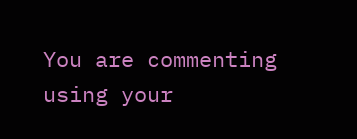You are commenting using your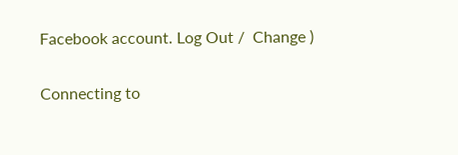Facebook account. Log Out /  Change )

Connecting to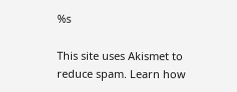%s

This site uses Akismet to reduce spam. Learn how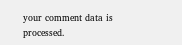your comment data is processed.